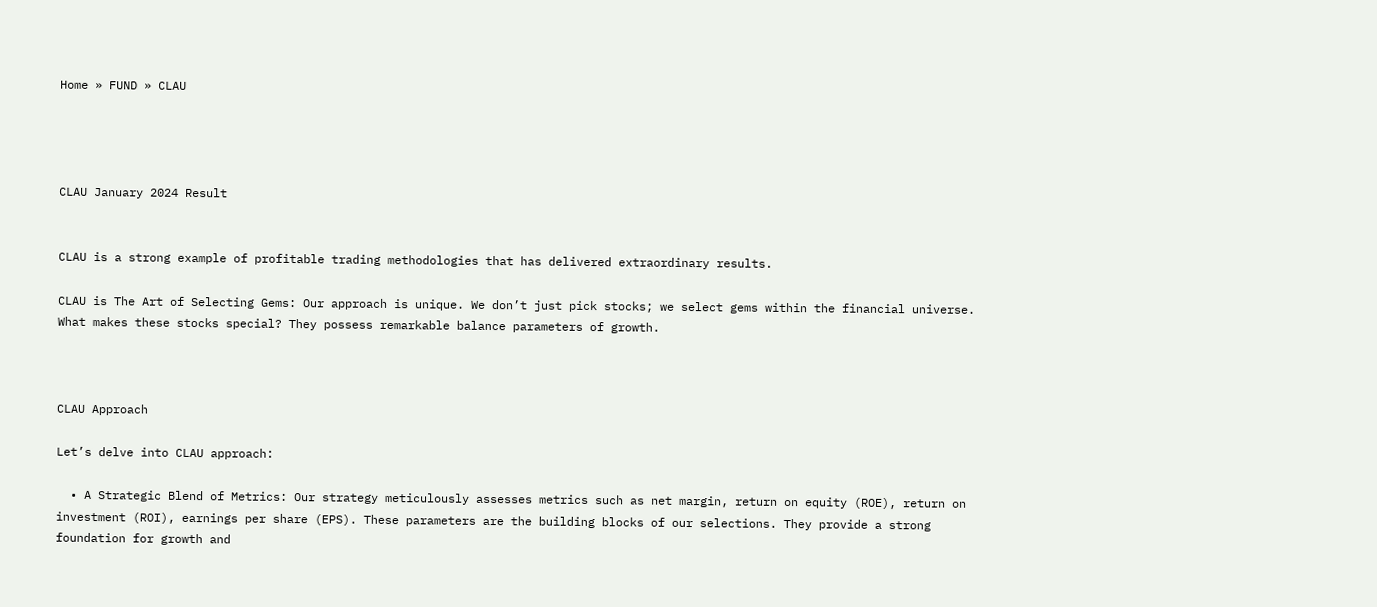Home » FUND » CLAU




CLAU January 2024 Result


CLAU is a strong example of profitable trading methodologies that has delivered extraordinary results.

CLAU is The Art of Selecting Gems: Our approach is unique. We don’t just pick stocks; we select gems within the financial universe. What makes these stocks special? They possess remarkable balance parameters of growth.



CLAU Approach

Let’s delve into CLAU approach:

  • A Strategic Blend of Metrics: Our strategy meticulously assesses metrics such as net margin, return on equity (ROE), return on investment (ROI), earnings per share (EPS). These parameters are the building blocks of our selections. They provide a strong foundation for growth and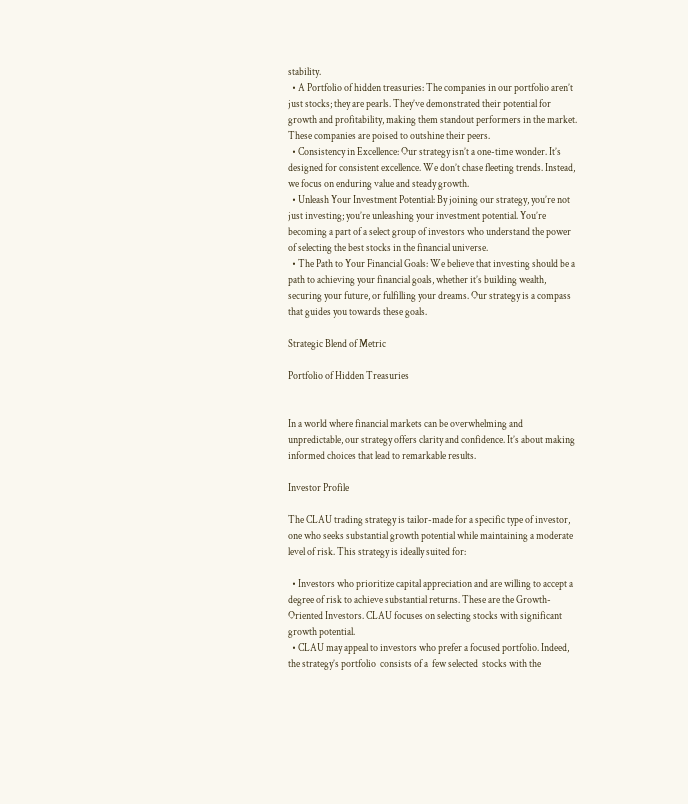stability.
  • A Portfolio of hidden treasuries: The companies in our portfolio aren’t just stocks; they are pearls. They’ve demonstrated their potential for growth and profitability, making them standout performers in the market. These companies are poised to outshine their peers.
  • Consistency in Excellence: Our strategy isn’t a one-time wonder. It’s designed for consistent excellence. We don’t chase fleeting trends. Instead, we focus on enduring value and steady growth.
  • Unleash Your Investment Potential: By joining our strategy, you’re not just investing; you’re unleashing your investment potential. You’re becoming a part of a select group of investors who understand the power of selecting the best stocks in the financial universe.
  • The Path to Your Financial Goals: We believe that investing should be a path to achieving your financial goals, whether it’s building wealth, securing your future, or fulfilling your dreams. Our strategy is a compass that guides you towards these goals.

Strategic Blend of Metric

Portfolio of Hidden Treasuries


In a world where financial markets can be overwhelming and unpredictable, our strategy offers clarity and confidence. It’s about making informed choices that lead to remarkable results.

Investor Profile

The CLAU trading strategy is tailor-made for a specific type of investor, one who seeks substantial growth potential while maintaining a moderate level of risk. This strategy is ideally suited for:

  • Investors who prioritize capital appreciation and are willing to accept a degree of risk to achieve substantial returns. These are the Growth-Oriented Investors. CLAU focuses on selecting stocks with significant growth potential.
  • CLAU may appeal to investors who prefer a focused portfolio. Indeed, the strategy’s portfolio  consists of a  few selected  stocks with the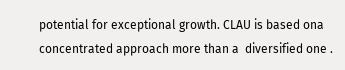potential for exceptional growth. CLAU is based ona concentrated approach more than a  diversified one .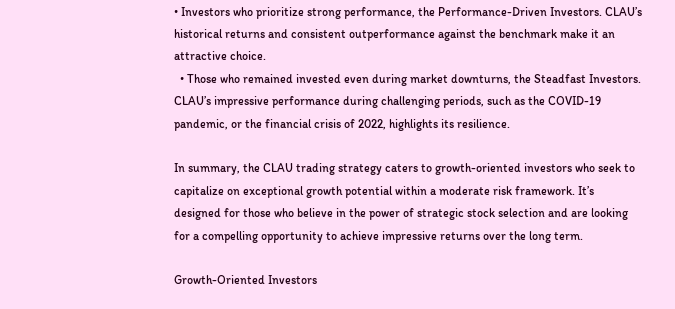• Investors who prioritize strong performance, the Performance-Driven Investors. CLAU’s historical returns and consistent outperformance against the benchmark make it an attractive choice.
  • Those who remained invested even during market downturns, the Steadfast Investors. CLAU’s impressive performance during challenging periods, such as the COVID-19 pandemic, or the financial crisis of 2022, highlights its resilience.

In summary, the CLAU trading strategy caters to growth-oriented investors who seek to capitalize on exceptional growth potential within a moderate risk framework. It’s designed for those who believe in the power of strategic stock selection and are looking for a compelling opportunity to achieve impressive returns over the long term.

Growth-Oriented Investors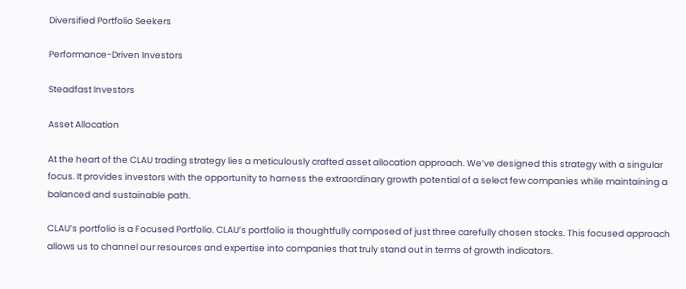Diversified Portfolio Seekers

Performance-Driven Investors

Steadfast Investors

Asset Allocation

At the heart of the CLAU trading strategy lies a meticulously crafted asset allocation approach. We’ve designed this strategy with a singular focus. It provides investors with the opportunity to harness the extraordinary growth potential of a select few companies while maintaining a balanced and sustainable path.

CLAU’s portfolio is a Focused Portfolio. CLAU’s portfolio is thoughtfully composed of just three carefully chosen stocks. This focused approach allows us to channel our resources and expertise into companies that truly stand out in terms of growth indicators.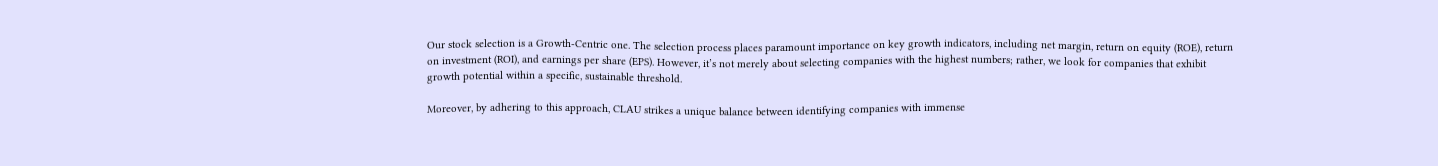Our stock selection is a Growth-Centric one. The selection process places paramount importance on key growth indicators, including net margin, return on equity (ROE), return on investment (ROI), and earnings per share (EPS). However, it’s not merely about selecting companies with the highest numbers; rather, we look for companies that exhibit growth potential within a specific, sustainable threshold.

Moreover, by adhering to this approach, CLAU strikes a unique balance between identifying companies with immense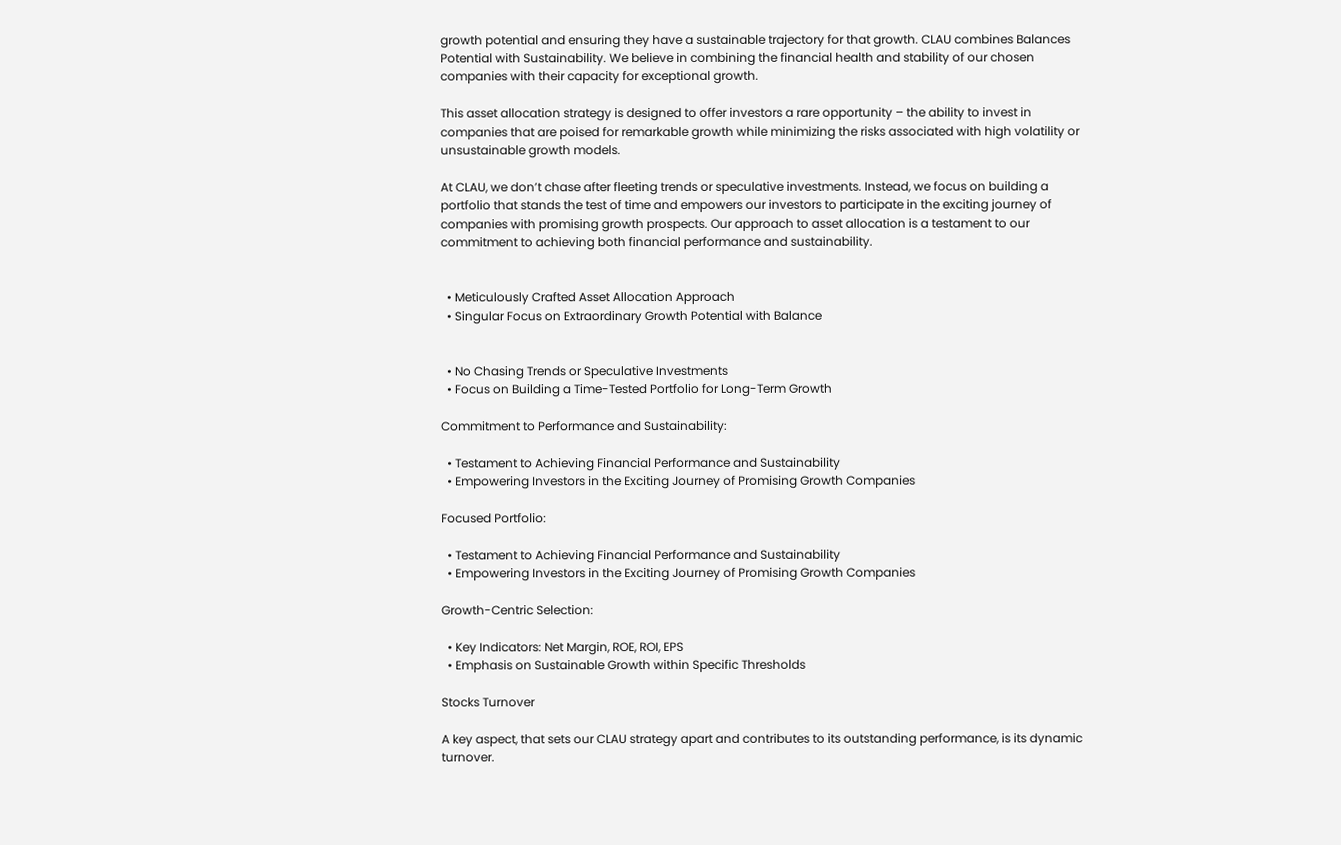growth potential and ensuring they have a sustainable trajectory for that growth. CLAU combines Balances Potential with Sustainability. We believe in combining the financial health and stability of our chosen companies with their capacity for exceptional growth.

This asset allocation strategy is designed to offer investors a rare opportunity – the ability to invest in companies that are poised for remarkable growth while minimizing the risks associated with high volatility or unsustainable growth models.

At CLAU, we don’t chase after fleeting trends or speculative investments. Instead, we focus on building a portfolio that stands the test of time and empowers our investors to participate in the exciting journey of companies with promising growth prospects. Our approach to asset allocation is a testament to our commitment to achieving both financial performance and sustainability.


  • Meticulously Crafted Asset Allocation Approach
  • Singular Focus on Extraordinary Growth Potential with Balance


  • No Chasing Trends or Speculative Investments
  • Focus on Building a Time-Tested Portfolio for Long-Term Growth

Commitment to Performance and Sustainability:

  • Testament to Achieving Financial Performance and Sustainability
  • Empowering Investors in the Exciting Journey of Promising Growth Companies

Focused Portfolio:

  • Testament to Achieving Financial Performance and Sustainability
  • Empowering Investors in the Exciting Journey of Promising Growth Companies

Growth-Centric Selection:

  • Key Indicators: Net Margin, ROE, ROI, EPS
  • Emphasis on Sustainable Growth within Specific Thresholds

Stocks Turnover

A key aspect, that sets our CLAU strategy apart and contributes to its outstanding performance, is its dynamic turnover.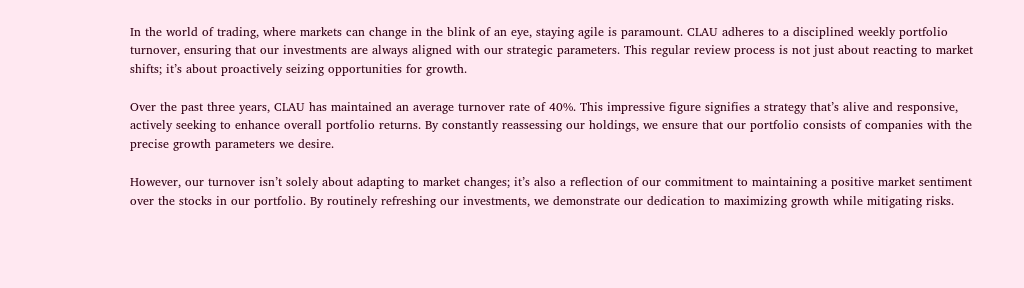In the world of trading, where markets can change in the blink of an eye, staying agile is paramount. CLAU adheres to a disciplined weekly portfolio turnover, ensuring that our investments are always aligned with our strategic parameters. This regular review process is not just about reacting to market shifts; it’s about proactively seizing opportunities for growth.

Over the past three years, CLAU has maintained an average turnover rate of 40%. This impressive figure signifies a strategy that’s alive and responsive, actively seeking to enhance overall portfolio returns. By constantly reassessing our holdings, we ensure that our portfolio consists of companies with the precise growth parameters we desire.

However, our turnover isn’t solely about adapting to market changes; it’s also a reflection of our commitment to maintaining a positive market sentiment over the stocks in our portfolio. By routinely refreshing our investments, we demonstrate our dedication to maximizing growth while mitigating risks.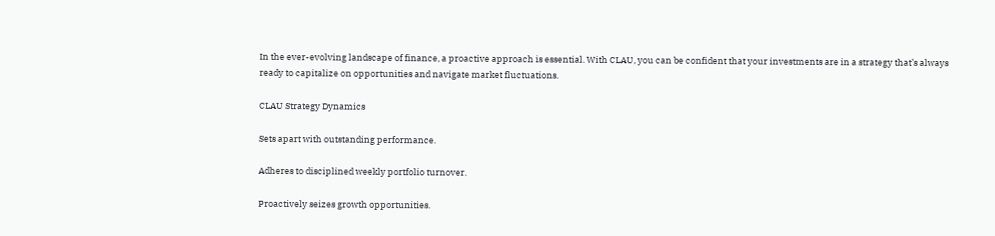In the ever-evolving landscape of finance, a proactive approach is essential. With CLAU, you can be confident that your investments are in a strategy that’s always ready to capitalize on opportunities and navigate market fluctuations.

CLAU Strategy Dynamics

Sets apart with outstanding performance.

Adheres to disciplined weekly portfolio turnover.

Proactively seizes growth opportunities.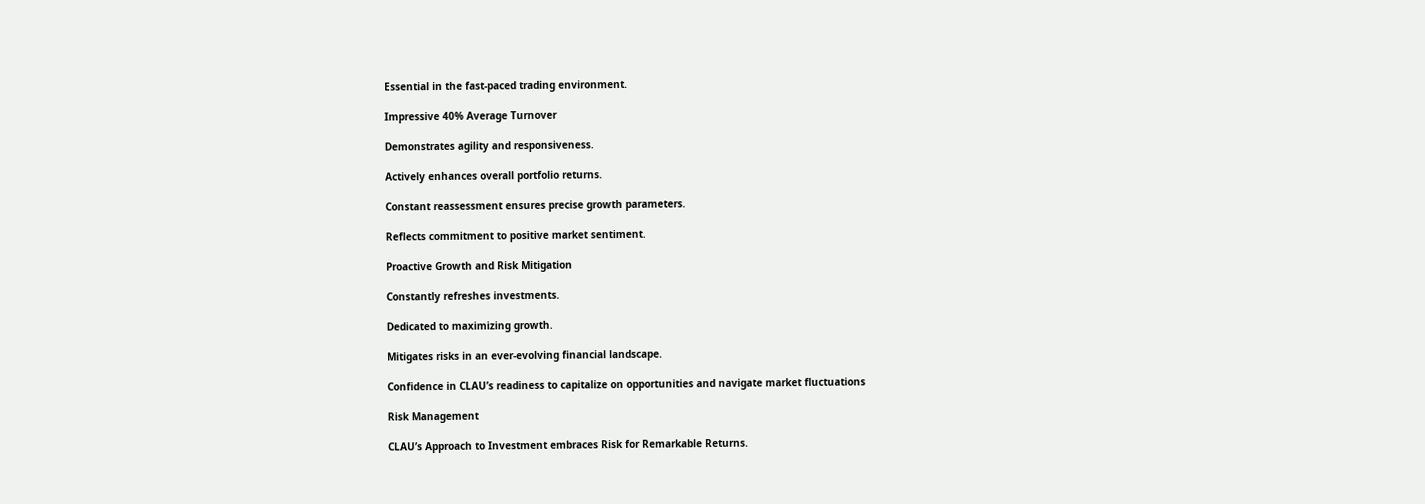Essential in the fast-paced trading environment.

Impressive 40% Average Turnover

Demonstrates agility and responsiveness.

Actively enhances overall portfolio returns.

Constant reassessment ensures precise growth parameters.

Reflects commitment to positive market sentiment.

Proactive Growth and Risk Mitigation

Constantly refreshes investments.

Dedicated to maximizing growth.

Mitigates risks in an ever-evolving financial landscape.

Confidence in CLAU’s readiness to capitalize on opportunities and navigate market fluctuations

Risk Management

CLAU’s Approach to Investment embraces Risk for Remarkable Returns.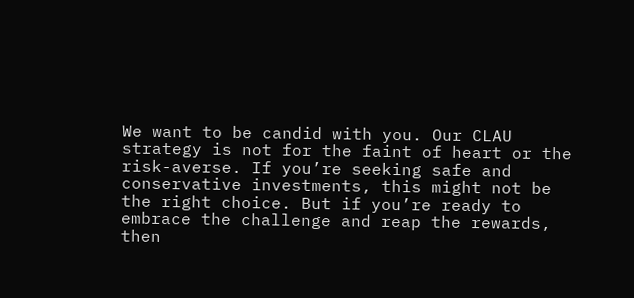We want to be candid with you. Our CLAU strategy is not for the faint of heart or the risk-averse. If you’re seeking safe and conservative investments, this might not be the right choice. But if you’re ready to embrace the challenge and reap the rewards, then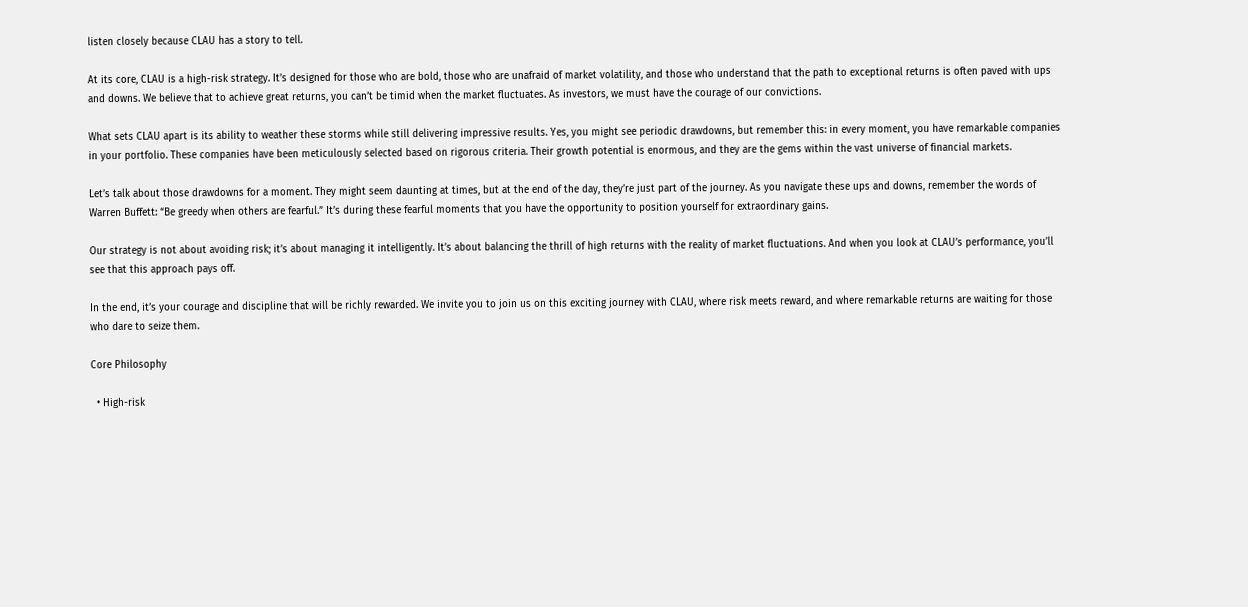listen closely because CLAU has a story to tell.

At its core, CLAU is a high-risk strategy. It’s designed for those who are bold, those who are unafraid of market volatility, and those who understand that the path to exceptional returns is often paved with ups and downs. We believe that to achieve great returns, you can’t be timid when the market fluctuates. As investors, we must have the courage of our convictions.

What sets CLAU apart is its ability to weather these storms while still delivering impressive results. Yes, you might see periodic drawdowns, but remember this: in every moment, you have remarkable companies in your portfolio. These companies have been meticulously selected based on rigorous criteria. Their growth potential is enormous, and they are the gems within the vast universe of financial markets.

Let’s talk about those drawdowns for a moment. They might seem daunting at times, but at the end of the day, they’re just part of the journey. As you navigate these ups and downs, remember the words of Warren Buffett: “Be greedy when others are fearful.” It’s during these fearful moments that you have the opportunity to position yourself for extraordinary gains.

Our strategy is not about avoiding risk; it’s about managing it intelligently. It’s about balancing the thrill of high returns with the reality of market fluctuations. And when you look at CLAU’s performance, you’ll see that this approach pays off.

In the end, it’s your courage and discipline that will be richly rewarded. We invite you to join us on this exciting journey with CLAU, where risk meets reward, and where remarkable returns are waiting for those who dare to seize them.

Core Philosophy

  • High-risk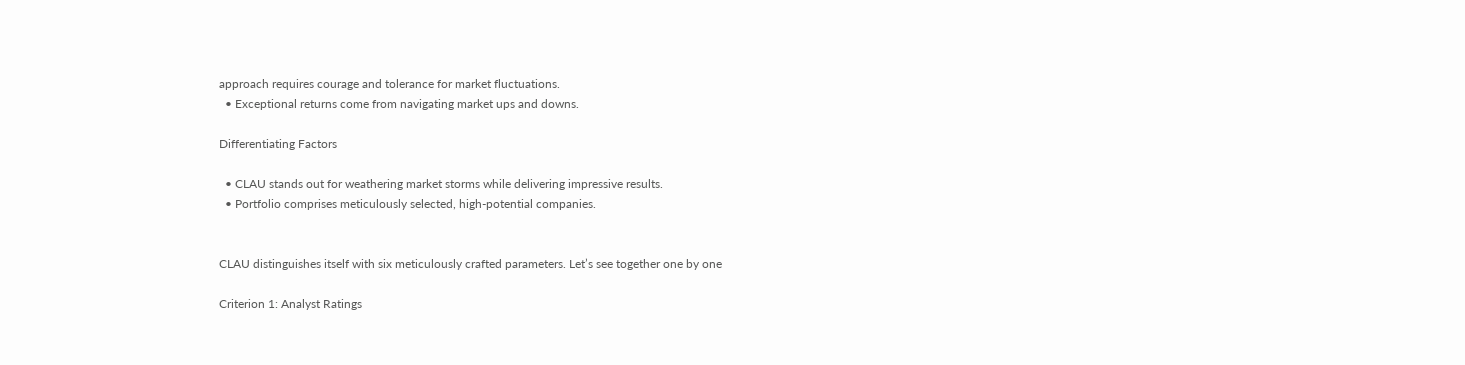approach requires courage and tolerance for market fluctuations.
  • Exceptional returns come from navigating market ups and downs.

Differentiating Factors

  • CLAU stands out for weathering market storms while delivering impressive results.
  • Portfolio comprises meticulously selected, high-potential companies.


CLAU distinguishes itself with six meticulously crafted parameters. Let’s see together one by one

Criterion 1: Analyst Ratings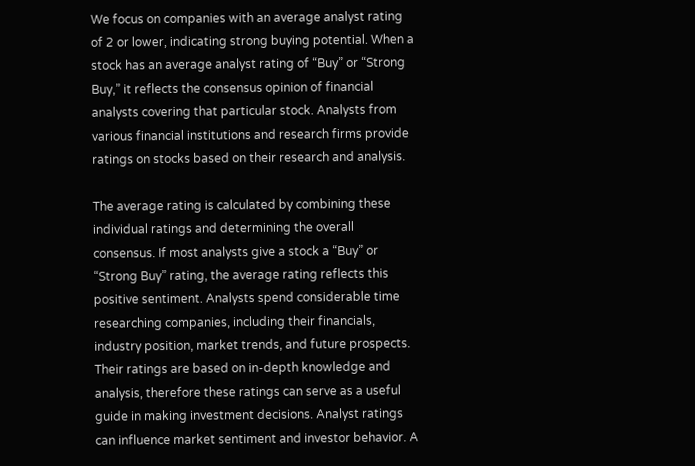We focus on companies with an average analyst rating of 2 or lower, indicating strong buying potential. When a stock has an average analyst rating of “Buy” or “Strong Buy,” it reflects the consensus opinion of financial analysts covering that particular stock. Analysts from various financial institutions and research firms provide ratings on stocks based on their research and analysis.

The average rating is calculated by combining these individual ratings and determining the overall consensus. If most analysts give a stock a “Buy” or “Strong Buy” rating, the average rating reflects this positive sentiment. Analysts spend considerable time researching companies, including their financials, industry position, market trends, and future prospects. Their ratings are based on in-depth knowledge and analysis, therefore these ratings can serve as a useful guide in making investment decisions. Analyst ratings can influence market sentiment and investor behavior. A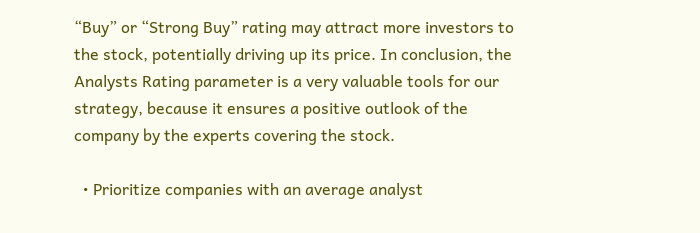“Buy” or “Strong Buy” rating may attract more investors to the stock, potentially driving up its price. In conclusion, the Analysts Rating parameter is a very valuable tools for our strategy, because it ensures a positive outlook of the company by the experts covering the stock.

  • Prioritize companies with an average analyst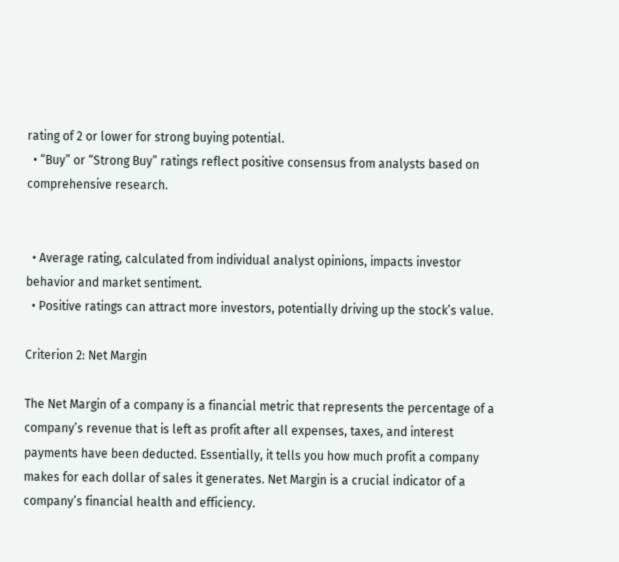rating of 2 or lower for strong buying potential.
  • “Buy” or “Strong Buy” ratings reflect positive consensus from analysts based on comprehensive research.


  • Average rating, calculated from individual analyst opinions, impacts investor behavior and market sentiment.
  • Positive ratings can attract more investors, potentially driving up the stock’s value.

Criterion 2: Net Margin

The Net Margin of a company is a financial metric that represents the percentage of a company’s revenue that is left as profit after all expenses, taxes, and interest payments have been deducted. Essentially, it tells you how much profit a company makes for each dollar of sales it generates. Net Margin is a crucial indicator of a company’s financial health and efficiency.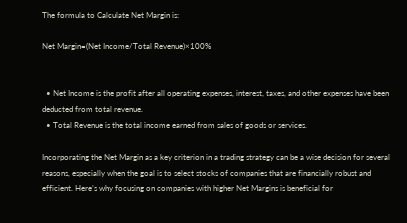The formula to Calculate Net Margin is:

Net Margin=(Net Income/Total Revenue)×100%


  • Net Income is the profit after all operating expenses, interest, taxes, and other expenses have been deducted from total revenue.
  • Total Revenue is the total income earned from sales of goods or services.

Incorporating the Net Margin as a key criterion in a trading strategy can be a wise decision for several reasons, especially when the goal is to select stocks of companies that are financially robust and efficient. Here’s why focusing on companies with higher Net Margins is beneficial for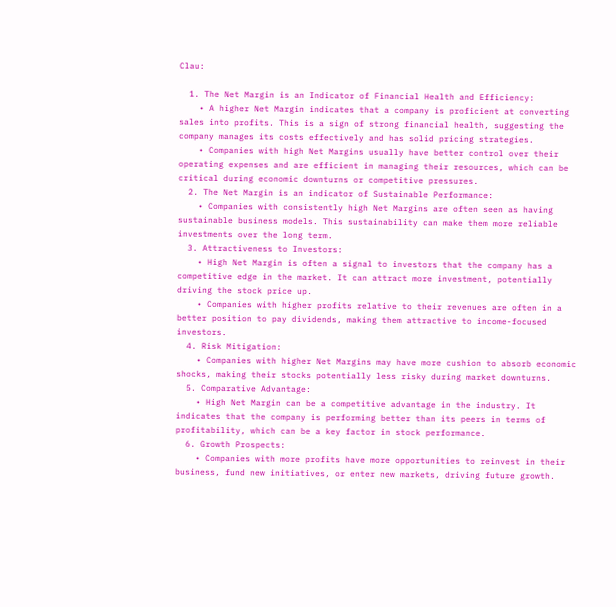Clau:

  1. The Net Margin is an Indicator of Financial Health and Efficiency:
    • A higher Net Margin indicates that a company is proficient at converting sales into profits. This is a sign of strong financial health, suggesting the company manages its costs effectively and has solid pricing strategies.
    • Companies with high Net Margins usually have better control over their operating expenses and are efficient in managing their resources, which can be critical during economic downturns or competitive pressures.
  2. The Net Margin is an indicator of Sustainable Performance:
    • Companies with consistently high Net Margins are often seen as having sustainable business models. This sustainability can make them more reliable investments over the long term.
  3. Attractiveness to Investors:
    • High Net Margin is often a signal to investors that the company has a competitive edge in the market. It can attract more investment, potentially driving the stock price up.
    • Companies with higher profits relative to their revenues are often in a better position to pay dividends, making them attractive to income-focused investors.
  4. Risk Mitigation:
    • Companies with higher Net Margins may have more cushion to absorb economic shocks, making their stocks potentially less risky during market downturns.
  5. Comparative Advantage:
    • High Net Margin can be a competitive advantage in the industry. It indicates that the company is performing better than its peers in terms of profitability, which can be a key factor in stock performance.
  6. Growth Prospects:
    • Companies with more profits have more opportunities to reinvest in their business, fund new initiatives, or enter new markets, driving future growth.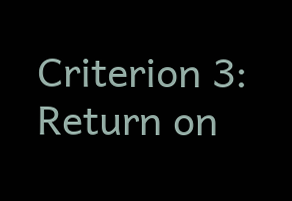Criterion 3: Return on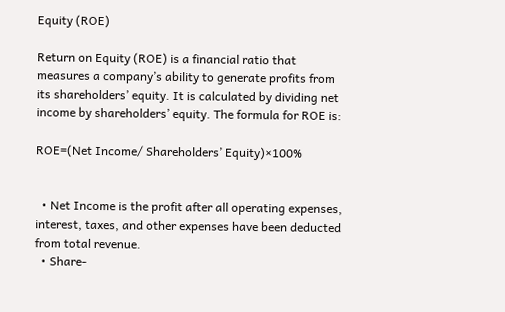Equity (ROE)

Return on Equity (ROE) is a financial ratio that measures a company’s ability to generate profits from its shareholders’ equity. It is calculated by dividing net income by shareholders’ equity. The formula for ROE is:

ROE=(Net Income/ Shareholders’ Equity)×100%


  • Net Income is the profit after all operating expenses, interest, taxes, and other expenses have been deducted from total revenue.
  • Share-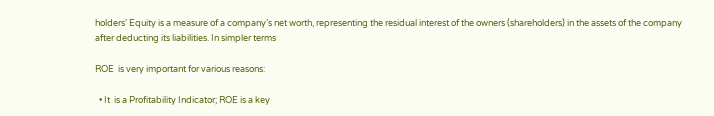holders’ Equity is a measure of a company’s net worth, representing the residual interest of the owners (shareholders) in the assets of the company after deducting its liabilities. In simpler terms

ROE  is very important for various reasons:

  • It  is a Profitability Indicator; ROE is a key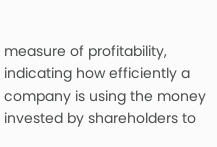measure of profitability, indicating how efficiently a company is using the money invested by shareholders to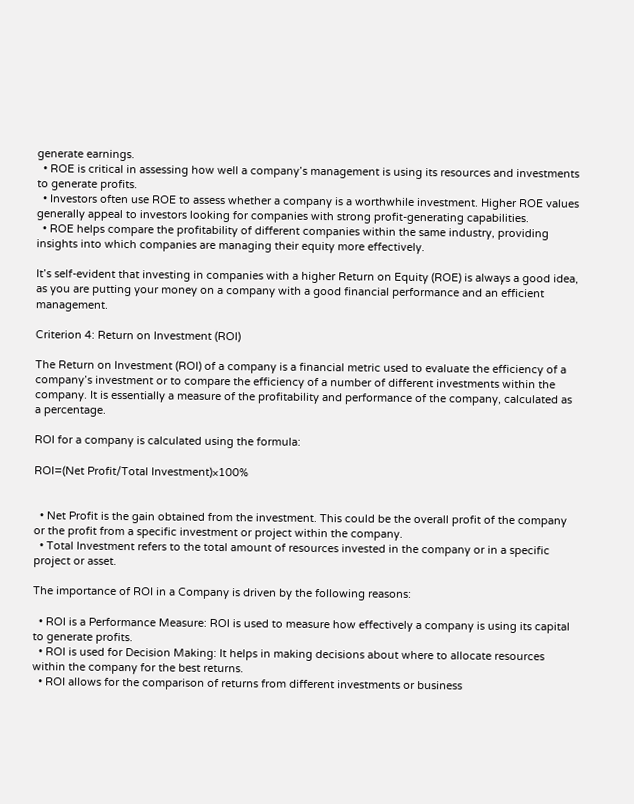generate earnings.
  • ROE is critical in assessing how well a company’s management is using its resources and investments to generate profits.
  • Investors often use ROE to assess whether a company is a worthwhile investment. Higher ROE values generally appeal to investors looking for companies with strong profit-generating capabilities.
  • ROE helps compare the profitability of different companies within the same industry, providing insights into which companies are managing their equity more effectively.

It’s self-evident that investing in companies with a higher Return on Equity (ROE) is always a good idea, as you are putting your money on a company with a good financial performance and an efficient management.

Criterion 4: Return on Investment (ROI)

The Return on Investment (ROI) of a company is a financial metric used to evaluate the efficiency of a company’s investment or to compare the efficiency of a number of different investments within the company. It is essentially a measure of the profitability and performance of the company, calculated as a percentage.

ROI for a company is calculated using the formula:

ROI=(Net Profit/Total Investment)×100%


  • Net Profit is the gain obtained from the investment. This could be the overall profit of the company or the profit from a specific investment or project within the company.
  • Total Investment refers to the total amount of resources invested in the company or in a specific project or asset.

The importance of ROI in a Company is driven by the following reasons:

  • ROI is a Performance Measure: ROI is used to measure how effectively a company is using its capital to generate profits.
  • ROI is used for Decision Making: It helps in making decisions about where to allocate resources within the company for the best returns.
  • ROI allows for the comparison of returns from different investments or business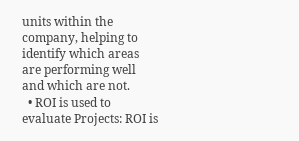units within the company, helping to identify which areas are performing well and which are not.
  • ROI is used to evaluate Projects: ROI is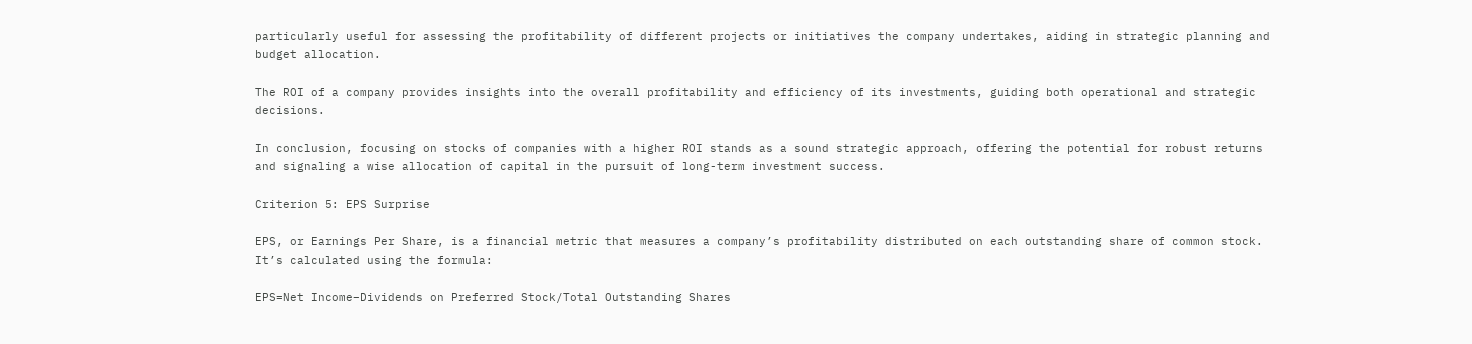particularly useful for assessing the profitability of different projects or initiatives the company undertakes, aiding in strategic planning and budget allocation.

The ROI of a company provides insights into the overall profitability and efficiency of its investments, guiding both operational and strategic decisions.

In conclusion, focusing on stocks of companies with a higher ROI stands as a sound strategic approach, offering the potential for robust returns and signaling a wise allocation of capital in the pursuit of long-term investment success.

Criterion 5: EPS Surprise

EPS, or Earnings Per Share, is a financial metric that measures a company’s profitability distributed on each outstanding share of common stock. It’s calculated using the formula:

EPS=Net Income−Dividends on Preferred Stock/Total Outstanding Shares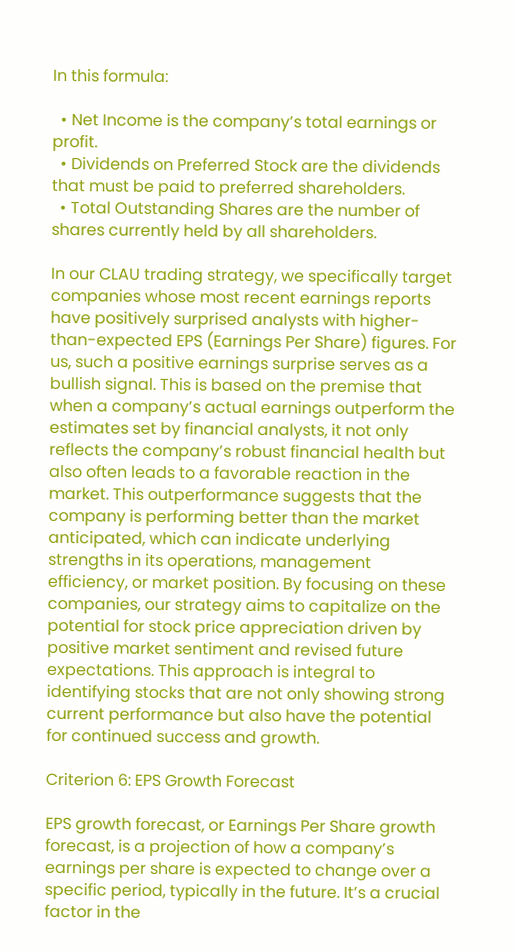In this formula:

  • Net Income is the company’s total earnings or profit.
  • Dividends on Preferred Stock are the dividends that must be paid to preferred shareholders.
  • Total Outstanding Shares are the number of shares currently held by all shareholders.

In our CLAU trading strategy, we specifically target companies whose most recent earnings reports have positively surprised analysts with higher-than-expected EPS (Earnings Per Share) figures. For us, such a positive earnings surprise serves as a bullish signal. This is based on the premise that when a company’s actual earnings outperform the estimates set by financial analysts, it not only reflects the company’s robust financial health but also often leads to a favorable reaction in the market. This outperformance suggests that the company is performing better than the market anticipated, which can indicate underlying strengths in its operations, management efficiency, or market position. By focusing on these companies, our strategy aims to capitalize on the potential for stock price appreciation driven by positive market sentiment and revised future expectations. This approach is integral to identifying stocks that are not only showing strong current performance but also have the potential for continued success and growth.

Criterion 6: EPS Growth Forecast

EPS growth forecast, or Earnings Per Share growth forecast, is a projection of how a company’s earnings per share is expected to change over a specific period, typically in the future. It’s a crucial factor in the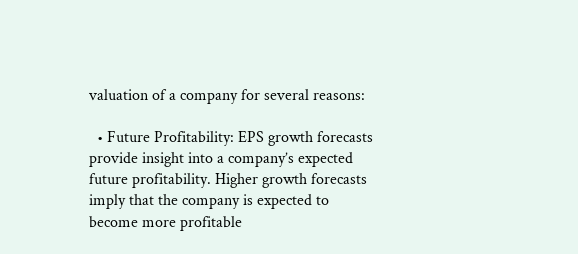valuation of a company for several reasons:

  • Future Profitability: EPS growth forecasts provide insight into a company’s expected future profitability. Higher growth forecasts imply that the company is expected to become more profitable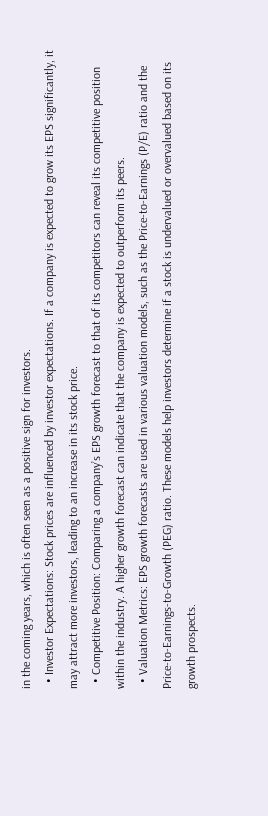in the coming years, which is often seen as a positive sign for investors.
  • Investor Expectations: Stock prices are influenced by investor expectations. If a company is expected to grow its EPS significantly, it may attract more investors, leading to an increase in its stock price.
  • Competitive Position: Comparing a company’s EPS growth forecast to that of its competitors can reveal its competitive position within the industry. A higher growth forecast can indicate that the company is expected to outperform its peers.
  • Valuation Metrics: EPS growth forecasts are used in various valuation models, such as the Price-to-Earnings (P/E) ratio and the Price-to-Earnings-to-Growth (PEG) ratio. These models help investors determine if a stock is undervalued or overvalued based on its growth prospects.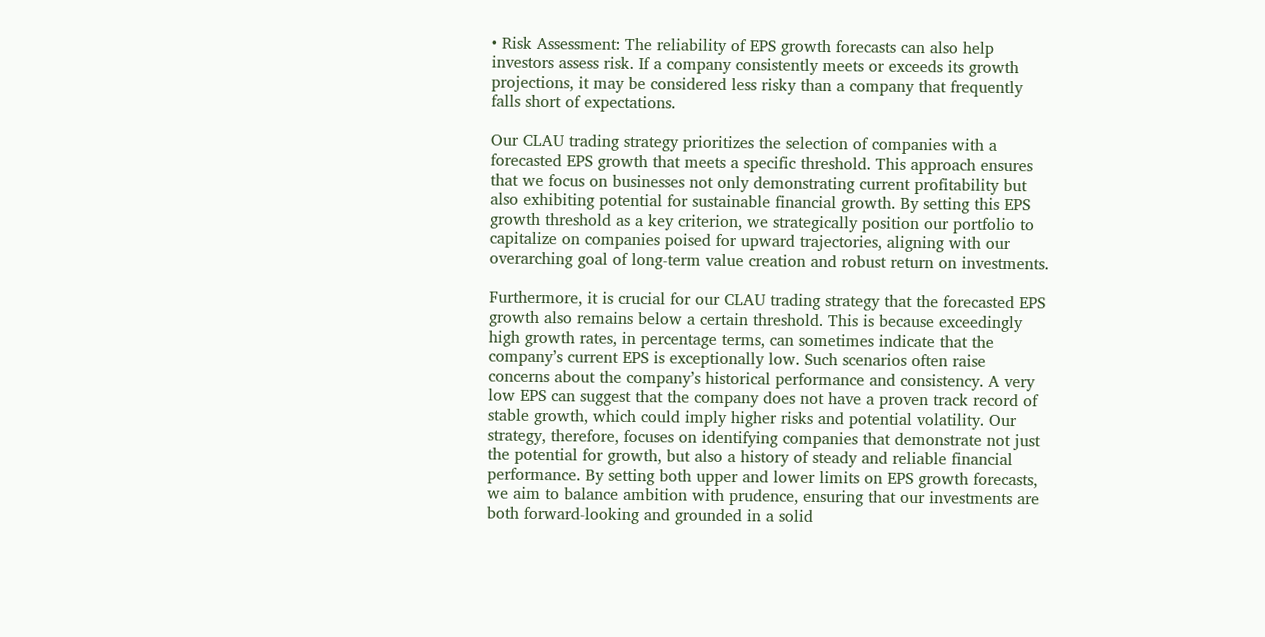• Risk Assessment: The reliability of EPS growth forecasts can also help investors assess risk. If a company consistently meets or exceeds its growth projections, it may be considered less risky than a company that frequently falls short of expectations.

Our CLAU trading strategy prioritizes the selection of companies with a forecasted EPS growth that meets a specific threshold. This approach ensures that we focus on businesses not only demonstrating current profitability but also exhibiting potential for sustainable financial growth. By setting this EPS growth threshold as a key criterion, we strategically position our portfolio to capitalize on companies poised for upward trajectories, aligning with our overarching goal of long-term value creation and robust return on investments.

Furthermore, it is crucial for our CLAU trading strategy that the forecasted EPS growth also remains below a certain threshold. This is because exceedingly high growth rates, in percentage terms, can sometimes indicate that the company’s current EPS is exceptionally low. Such scenarios often raise concerns about the company’s historical performance and consistency. A very low EPS can suggest that the company does not have a proven track record of stable growth, which could imply higher risks and potential volatility. Our strategy, therefore, focuses on identifying companies that demonstrate not just the potential for growth, but also a history of steady and reliable financial performance. By setting both upper and lower limits on EPS growth forecasts, we aim to balance ambition with prudence, ensuring that our investments are both forward-looking and grounded in a solid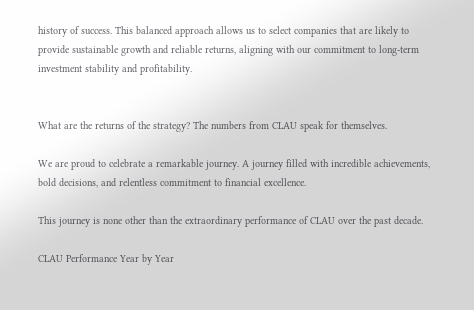history of success. This balanced approach allows us to select companies that are likely to provide sustainable growth and reliable returns, aligning with our commitment to long-term investment stability and profitability.


What are the returns of the strategy? The numbers from CLAU speak for themselves.

We are proud to celebrate a remarkable journey. A journey filled with incredible achievements, bold decisions, and relentless commitment to financial excellence.

This journey is none other than the extraordinary performance of CLAU over the past decade.

CLAU Performance Year by Year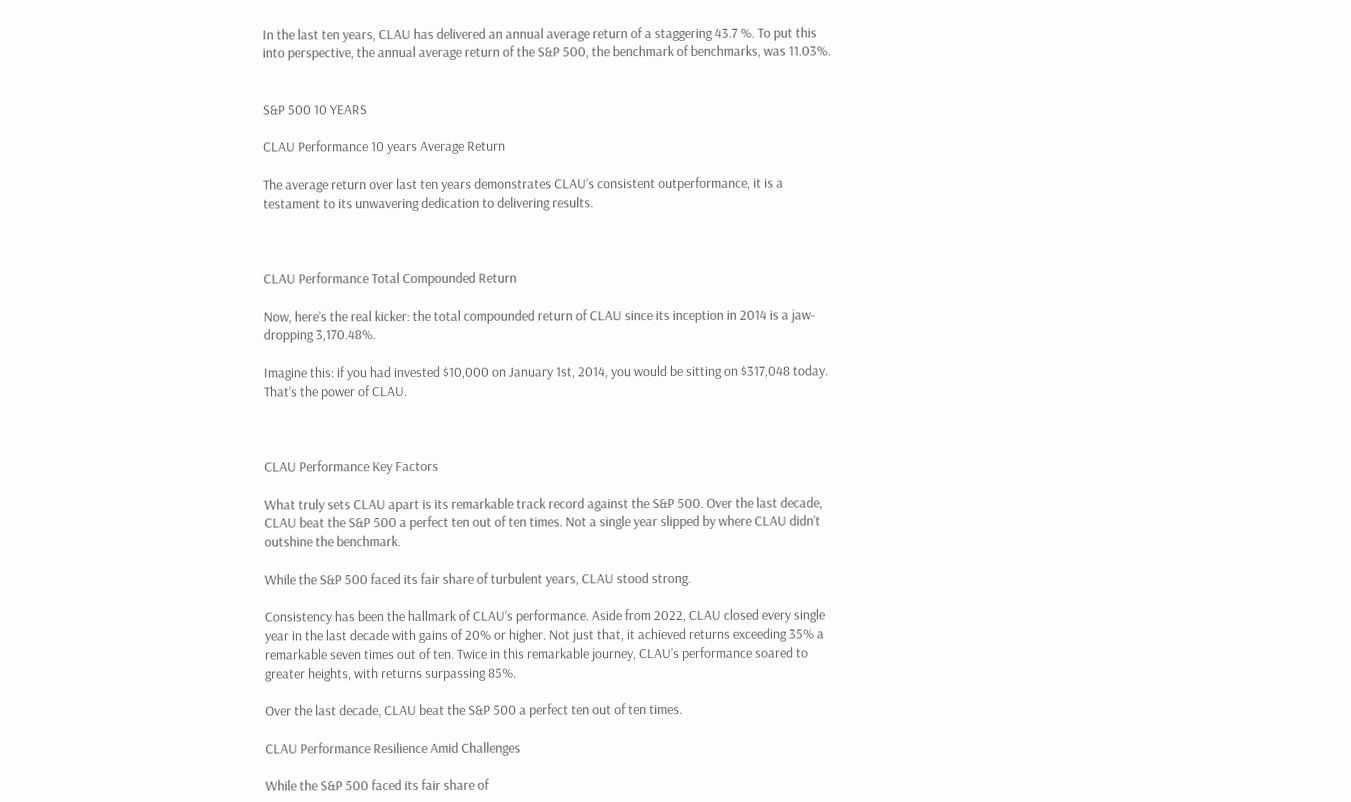In the last ten years, CLAU has delivered an annual average return of a staggering 43.7 %. To put this into perspective, the annual average return of the S&P 500, the benchmark of benchmarks, was 11.03%.


S&P 500 10 YEARS

CLAU Performance 10 years Average Return

The average return over last ten years demonstrates CLAU’s consistent outperformance, it is a testament to its unwavering dedication to delivering results.



CLAU Performance Total Compounded Return

Now, here’s the real kicker: the total compounded return of CLAU since its inception in 2014 is a jaw-dropping 3,170.48%.

Imagine this: if you had invested $10,000 on January 1st, 2014, you would be sitting on $317,048 today. That’s the power of CLAU.



CLAU Performance Key Factors

What truly sets CLAU apart is its remarkable track record against the S&P 500. Over the last decade, CLAU beat the S&P 500 a perfect ten out of ten times. Not a single year slipped by where CLAU didn’t outshine the benchmark.

While the S&P 500 faced its fair share of turbulent years, CLAU stood strong.

Consistency has been the hallmark of CLAU’s performance. Aside from 2022, CLAU closed every single year in the last decade with gains of 20% or higher. Not just that, it achieved returns exceeding 35% a remarkable seven times out of ten. Twice in this remarkable journey, CLAU’s performance soared to greater heights, with returns surpassing 85%.

Over the last decade, CLAU beat the S&P 500 a perfect ten out of ten times.

CLAU Performance Resilience Amid Challenges

While the S&P 500 faced its fair share of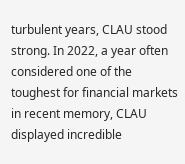turbulent years, CLAU stood strong. In 2022, a year often considered one of the toughest for financial markets in recent memory, CLAU displayed incredible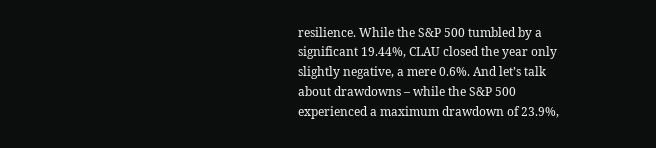resilience. While the S&P 500 tumbled by a significant 19.44%, CLAU closed the year only slightly negative, a mere 0.6%. And let’s talk about drawdowns – while the S&P 500 experienced a maximum drawdown of 23.9%,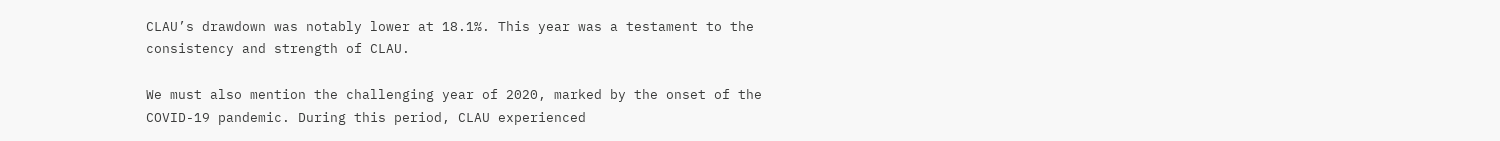CLAU’s drawdown was notably lower at 18.1%. This year was a testament to the consistency and strength of CLAU.

We must also mention the challenging year of 2020, marked by the onset of the COVID-19 pandemic. During this period, CLAU experienced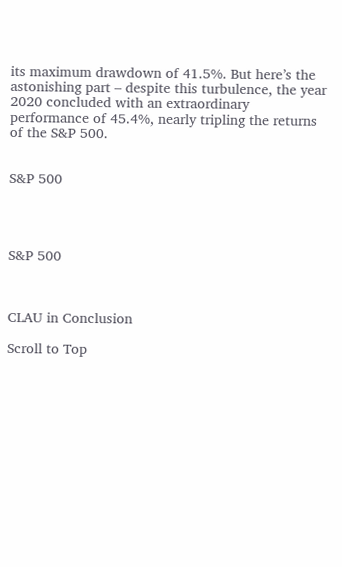its maximum drawdown of 41.5%. But here’s the astonishing part – despite this turbulence, the year 2020 concluded with an extraordinary performance of 45.4%, nearly tripling the returns of the S&P 500.


S&P 500




S&P 500



CLAU in Conclusion

Scroll to Top